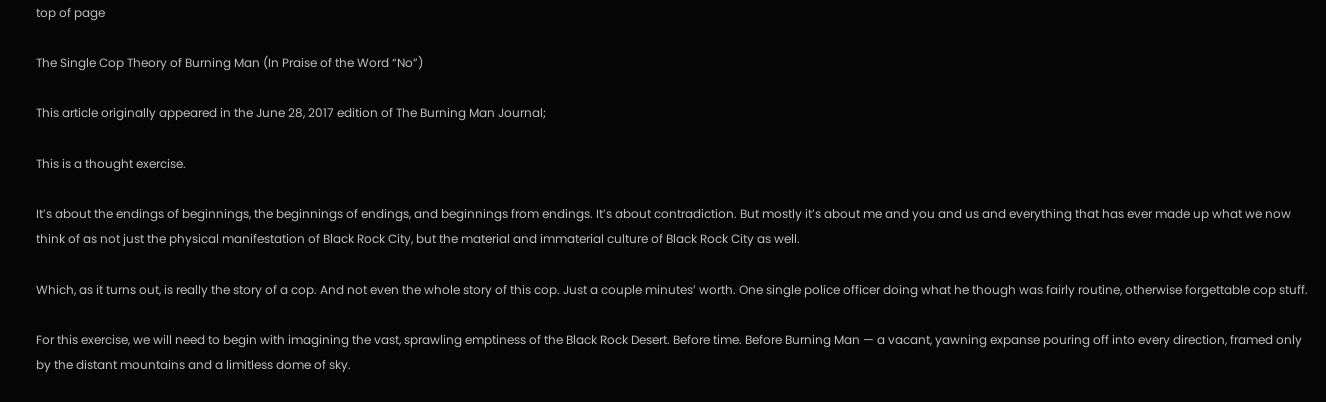top of page

The Single Cop Theory of Burning Man (In Praise of the Word “No”)

This article originally appeared in the June 28, 2017 edition of The Burning Man Journal;

This is a thought exercise.

It’s about the endings of beginnings, the beginnings of endings, and beginnings from endings. It’s about contradiction. But mostly it’s about me and you and us and everything that has ever made up what we now think of as not just the physical manifestation of Black Rock City, but the material and immaterial culture of Black Rock City as well.

Which, as it turns out, is really the story of a cop. And not even the whole story of this cop. Just a couple minutes’ worth. One single police officer doing what he though was fairly routine, otherwise forgettable cop stuff.

For this exercise, we will need to begin with imagining the vast, sprawling emptiness of the Black Rock Desert. Before time. Before Burning Man — a vacant, yawning expanse pouring off into every direction, framed only by the distant mountains and a limitless dome of sky.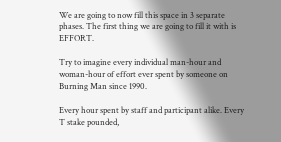We are going to now fill this space in 3 separate phases. The first thing we are going to fill it with is EFFORT.

Try to imagine every individual man-hour and woman-hour of effort ever spent by someone on Burning Man since 1990.

Every hour spent by staff and participant alike. Every T stake pounded,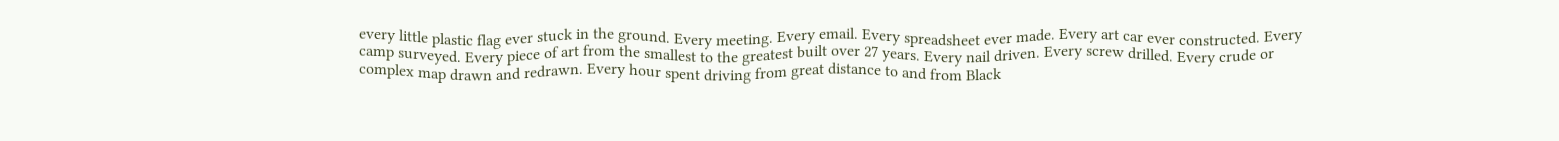every little plastic flag ever stuck in the ground. Every meeting. Every email. Every spreadsheet ever made. Every art car ever constructed. Every camp surveyed. Every piece of art from the smallest to the greatest built over 27 years. Every nail driven. Every screw drilled. Every crude or complex map drawn and redrawn. Every hour spent driving from great distance to and from Black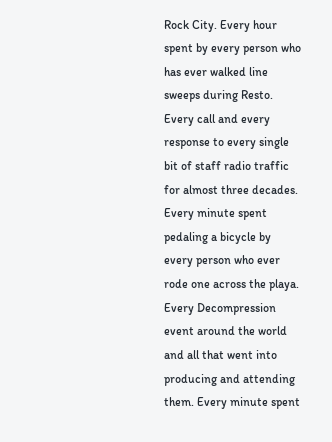Rock City. Every hour spent by every person who has ever walked line sweeps during Resto. Every call and every response to every single bit of staff radio traffic for almost three decades. Every minute spent pedaling a bicycle by every person who ever rode one across the playa. Every Decompression event around the world and all that went into producing and attending them. Every minute spent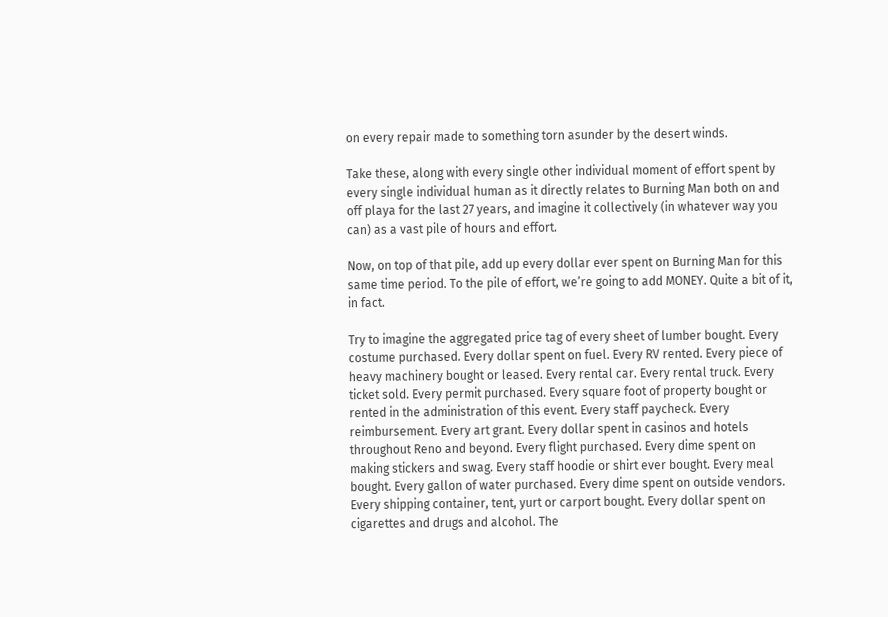on every repair made to something torn asunder by the desert winds.

Take these, along with every single other individual moment of effort spent by every single individual human as it directly relates to Burning Man both on and off playa for the last 27 years, and imagine it collectively (in whatever way you can) as a vast pile of hours and effort.

Now, on top of that pile, add up every dollar ever spent on Burning Man for this same time period. To the pile of effort, we’re going to add MONEY. Quite a bit of it, in fact.

Try to imagine the aggregated price tag of every sheet of lumber bought. Every costume purchased. Every dollar spent on fuel. Every RV rented. Every piece of heavy machinery bought or leased. Every rental car. Every rental truck. Every ticket sold. Every permit purchased. Every square foot of property bought or rented in the administration of this event. Every staff paycheck. Every reimbursement. Every art grant. Every dollar spent in casinos and hotels throughout Reno and beyond. Every flight purchased. Every dime spent on making stickers and swag. Every staff hoodie or shirt ever bought. Every meal bought. Every gallon of water purchased. Every dime spent on outside vendors. Every shipping container, tent, yurt or carport bought. Every dollar spent on cigarettes and drugs and alcohol. The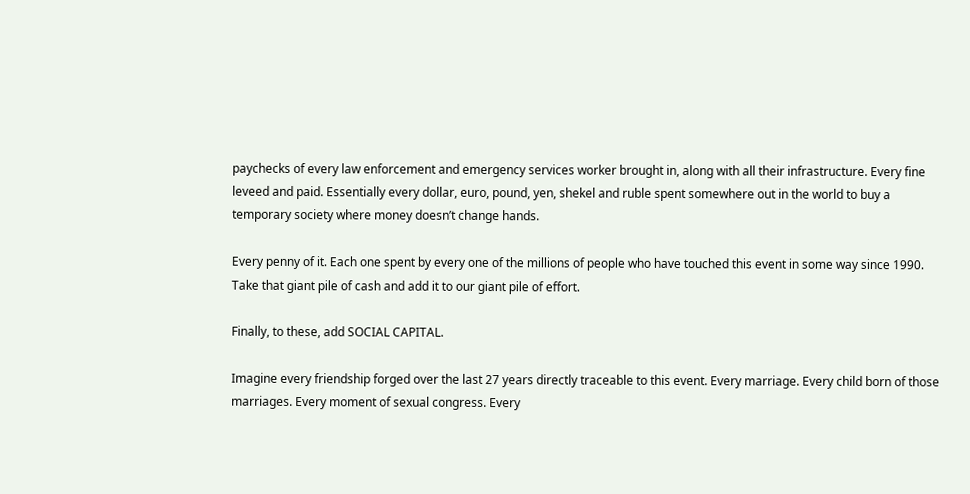paychecks of every law enforcement and emergency services worker brought in, along with all their infrastructure. Every fine leveed and paid. Essentially every dollar, euro, pound, yen, shekel and ruble spent somewhere out in the world to buy a temporary society where money doesn’t change hands.

Every penny of it. Each one spent by every one of the millions of people who have touched this event in some way since 1990. Take that giant pile of cash and add it to our giant pile of effort.

Finally, to these, add SOCIAL CAPITAL.

Imagine every friendship forged over the last 27 years directly traceable to this event. Every marriage. Every child born of those marriages. Every moment of sexual congress. Every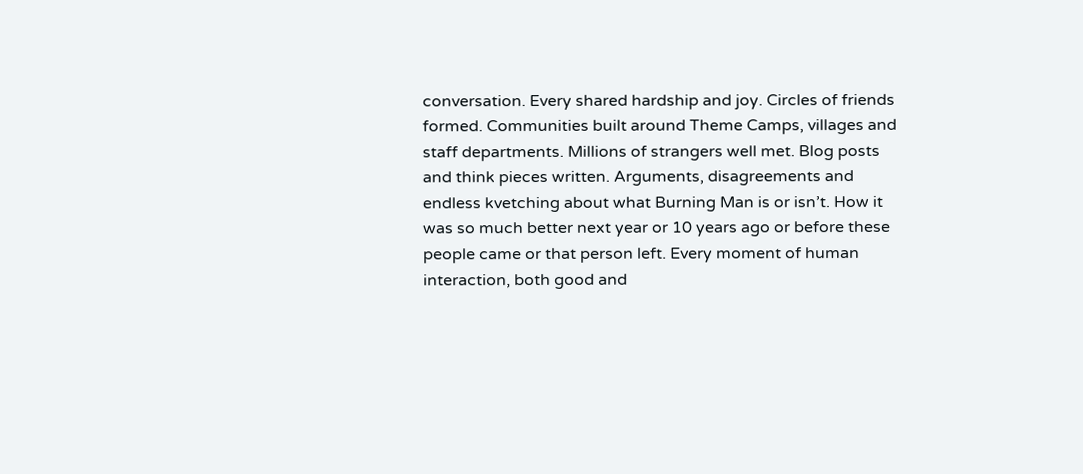conversation. Every shared hardship and joy. Circles of friends formed. Communities built around Theme Camps, villages and staff departments. Millions of strangers well met. Blog posts and think pieces written. Arguments, disagreements and endless kvetching about what Burning Man is or isn’t. How it was so much better next year or 10 years ago or before these people came or that person left. Every moment of human interaction, both good and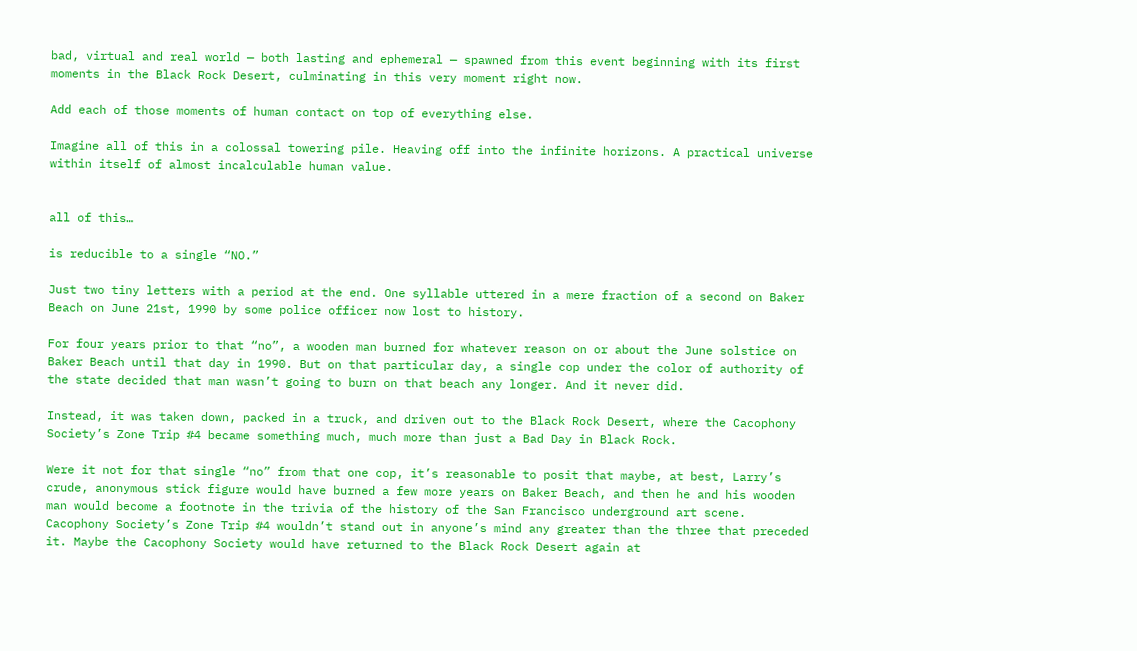bad, virtual and real world — both lasting and ephemeral — spawned from this event beginning with its first moments in the Black Rock Desert, culminating in this very moment right now.

Add each of those moments of human contact on top of everything else.

Imagine all of this in a colossal towering pile. Heaving off into the infinite horizons. A practical universe within itself of almost incalculable human value.


all of this…

is reducible to a single “NO.”

Just two tiny letters with a period at the end. One syllable uttered in a mere fraction of a second on Baker Beach on June 21st, 1990 by some police officer now lost to history.

For four years prior to that “no”, a wooden man burned for whatever reason on or about the June solstice on Baker Beach until that day in 1990. But on that particular day, a single cop under the color of authority of the state decided that man wasn’t going to burn on that beach any longer. And it never did.

Instead, it was taken down, packed in a truck, and driven out to the Black Rock Desert, where the Cacophony Society’s Zone Trip #4 became something much, much more than just a Bad Day in Black Rock.

Were it not for that single “no” from that one cop, it’s reasonable to posit that maybe, at best, Larry’s crude, anonymous stick figure would have burned a few more years on Baker Beach, and then he and his wooden man would become a footnote in the trivia of the history of the San Francisco underground art scene. Cacophony Society’s Zone Trip #4 wouldn’t stand out in anyone’s mind any greater than the three that preceded it. Maybe the Cacophony Society would have returned to the Black Rock Desert again at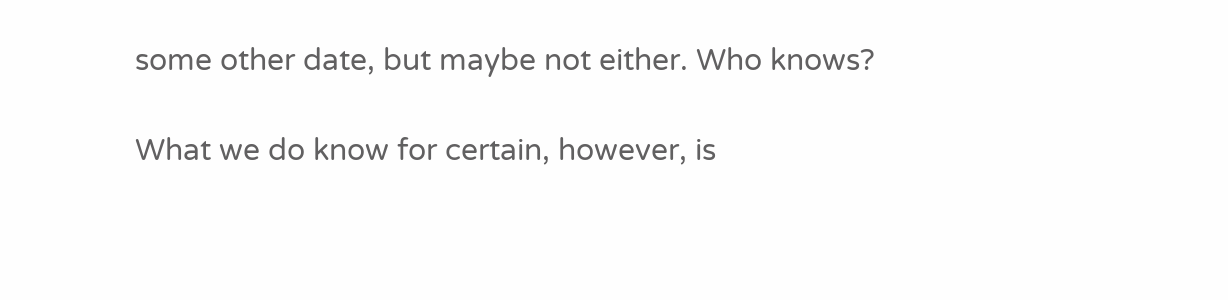some other date, but maybe not either. Who knows?

What we do know for certain, however, is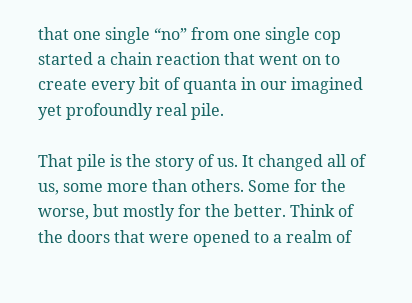that one single “no” from one single cop started a chain reaction that went on to create every bit of quanta in our imagined yet profoundly real pile.

That pile is the story of us. It changed all of us, some more than others. Some for the worse, but mostly for the better. Think of the doors that were opened to a realm of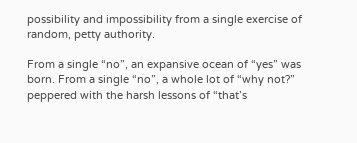possibility and impossibility from a single exercise of random, petty authority.

From a single “no”, an expansive ocean of “yes” was born. From a single “no”, a whole lot of “why not?” peppered with the harsh lessons of “that’s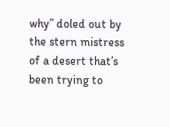why” doled out by the stern mistress of a desert that’s been trying to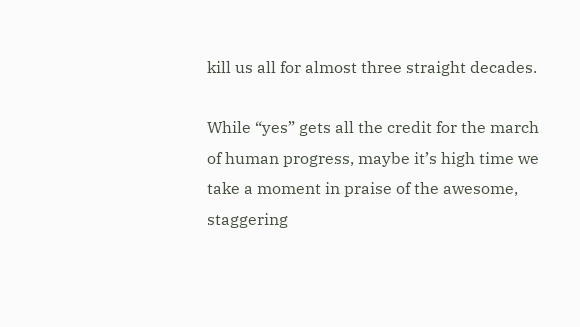kill us all for almost three straight decades.

While “yes” gets all the credit for the march of human progress, maybe it’s high time we take a moment in praise of the awesome, staggering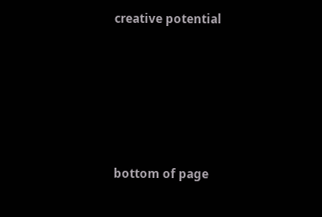creative potential






bottom of page